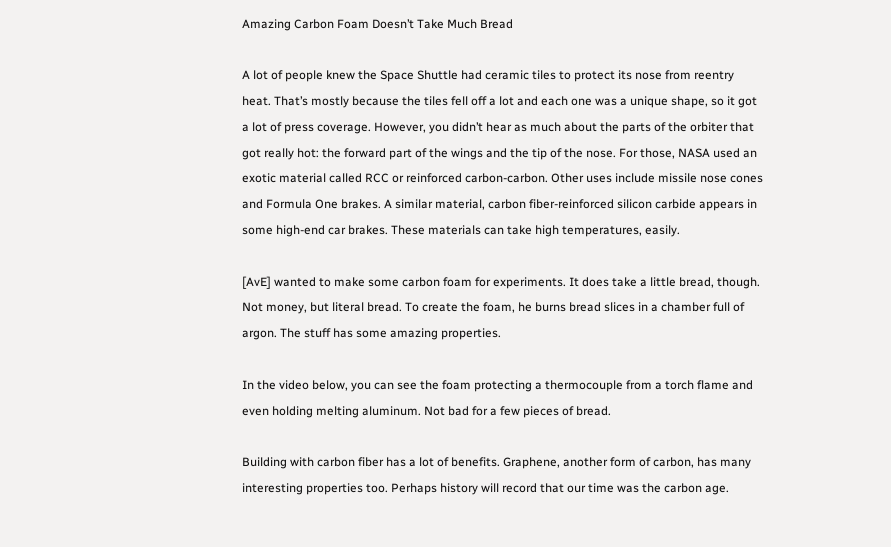Amazing Carbon Foam Doesn’t Take Much Bread

A lot of people knew the Space Shuttle had ceramic tiles to protect its nose from reentry heat. That’s mostly because the tiles fell off a lot and each one was a unique shape, so it got a lot of press coverage. However, you didn’t hear as much about the parts of the orbiter that got really hot: the forward part of the wings and the tip of the nose. For those, NASA used an exotic material called RCC or reinforced carbon-carbon. Other uses include missile nose cones and Formula One brakes. A similar material, carbon fiber-reinforced silicon carbide appears in some high-end car brakes. These materials can take high temperatures, easily.

[AvE] wanted to make some carbon foam for experiments. It does take a little bread, though. Not money, but literal bread. To create the foam, he burns bread slices in a chamber full of argon. The stuff has some amazing properties.

In the video below, you can see the foam protecting a thermocouple from a torch flame and even holding melting aluminum. Not bad for a few pieces of bread.

Building with carbon fiber has a lot of benefits. Graphene, another form of carbon, has many interesting properties too. Perhaps history will record that our time was the carbon age.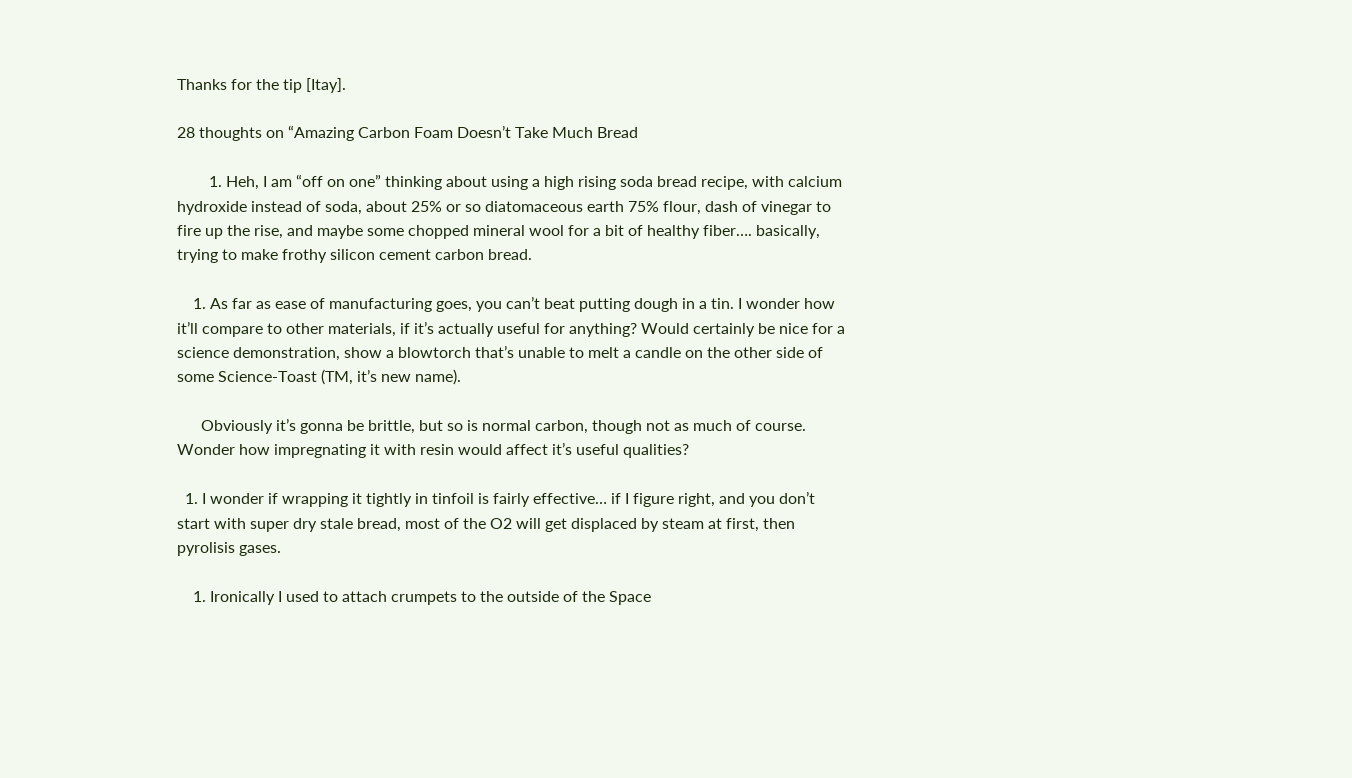Thanks for the tip [Itay].

28 thoughts on “Amazing Carbon Foam Doesn’t Take Much Bread

        1. Heh, I am “off on one” thinking about using a high rising soda bread recipe, with calcium hydroxide instead of soda, about 25% or so diatomaceous earth 75% flour, dash of vinegar to fire up the rise, and maybe some chopped mineral wool for a bit of healthy fiber…. basically, trying to make frothy silicon cement carbon bread.

    1. As far as ease of manufacturing goes, you can’t beat putting dough in a tin. I wonder how it’ll compare to other materials, if it’s actually useful for anything? Would certainly be nice for a science demonstration, show a blowtorch that’s unable to melt a candle on the other side of some Science-Toast (TM, it’s new name).

      Obviously it’s gonna be brittle, but so is normal carbon, though not as much of course. Wonder how impregnating it with resin would affect it’s useful qualities?

  1. I wonder if wrapping it tightly in tinfoil is fairly effective… if I figure right, and you don’t start with super dry stale bread, most of the O2 will get displaced by steam at first, then pyrolisis gases.

    1. Ironically I used to attach crumpets to the outside of the Space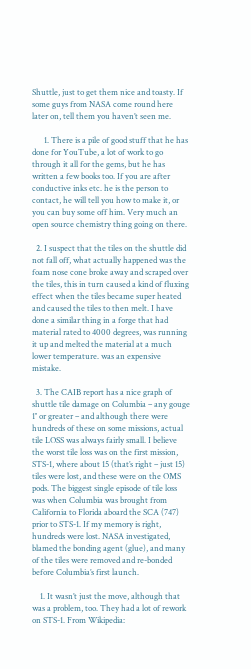Shuttle, just to get them nice and toasty. If some guys from NASA come round here later on, tell them you haven’t seen me.

      1. There is a pile of good stuff that he has done for YouTube, a lot of work to go through it all for the gems, but he has written a few books too. If you are after conductive inks etc. he is the person to contact, he will tell you how to make it, or you can buy some off him. Very much an open source chemistry thing going on there.

  2. I suspect that the tiles on the shuttle did not fall off, what actually happened was the foam nose cone broke away and scraped over the tiles, this in turn caused a kind of fluxing effect when the tiles became super heated and caused the tiles to then melt. I have done a similar thing in a forge that had material rated to 4000 degrees, was running it up and melted the material at a much lower temperature. was an expensive mistake.

  3. The CAIB report has a nice graph of shuttle tile damage on Columbia – any gouge 1″ or greater – and although there were hundreds of these on some missions, actual tile LOSS was always fairly small. I believe the worst tile loss was on the first mission, STS-1, where about 15 (that’s right – just 15) tiles were lost, and these were on the OMS pods. The biggest single episode of tile loss was when Columbia was brought from California to Florida aboard the SCA (747) prior to STS-1. If my memory is right, hundreds were lost. NASA investigated, blamed the bonding agent (glue), and many of the tiles were removed and re-bonded before Columbia’s first launch.

    1. It wasn’t just the move, although that was a problem, too. They had a lot of rework on STS-1. From Wikipedia: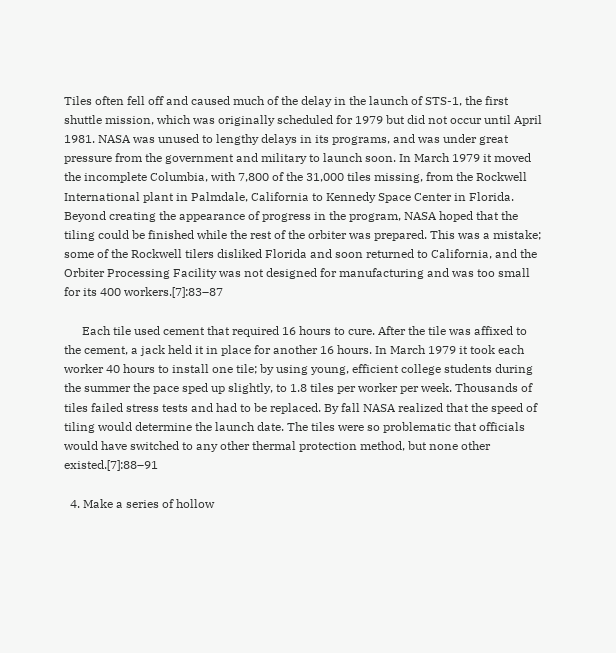Tiles often fell off and caused much of the delay in the launch of STS-1, the first shuttle mission, which was originally scheduled for 1979 but did not occur until April 1981. NASA was unused to lengthy delays in its programs, and was under great pressure from the government and military to launch soon. In March 1979 it moved the incomplete Columbia, with 7,800 of the 31,000 tiles missing, from the Rockwell International plant in Palmdale, California to Kennedy Space Center in Florida. Beyond creating the appearance of progress in the program, NASA hoped that the tiling could be finished while the rest of the orbiter was prepared. This was a mistake; some of the Rockwell tilers disliked Florida and soon returned to California, and the Orbiter Processing Facility was not designed for manufacturing and was too small for its 400 workers.[7]:83–87

      Each tile used cement that required 16 hours to cure. After the tile was affixed to the cement, a jack held it in place for another 16 hours. In March 1979 it took each worker 40 hours to install one tile; by using young, efficient college students during the summer the pace sped up slightly, to 1.8 tiles per worker per week. Thousands of tiles failed stress tests and had to be replaced. By fall NASA realized that the speed of tiling would determine the launch date. The tiles were so problematic that officials would have switched to any other thermal protection method, but none other existed.[7]:88–91

  4. Make a series of hollow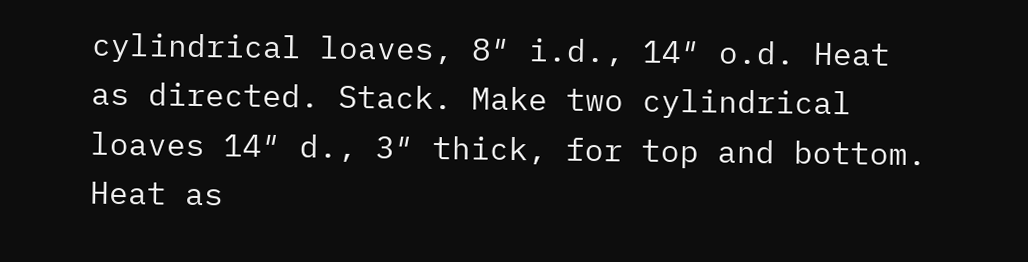cylindrical loaves, 8″ i.d., 14″ o.d. Heat as directed. Stack. Make two cylindrical loaves 14″ d., 3″ thick, for top and bottom. Heat as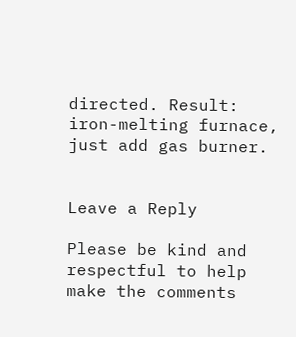directed. Result: iron-melting furnace, just add gas burner.


Leave a Reply

Please be kind and respectful to help make the comments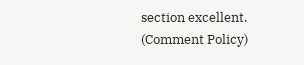section excellent. (Comment Policy)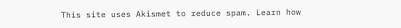This site uses Akismet to reduce spam. Learn how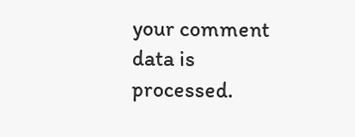your comment data is processed.